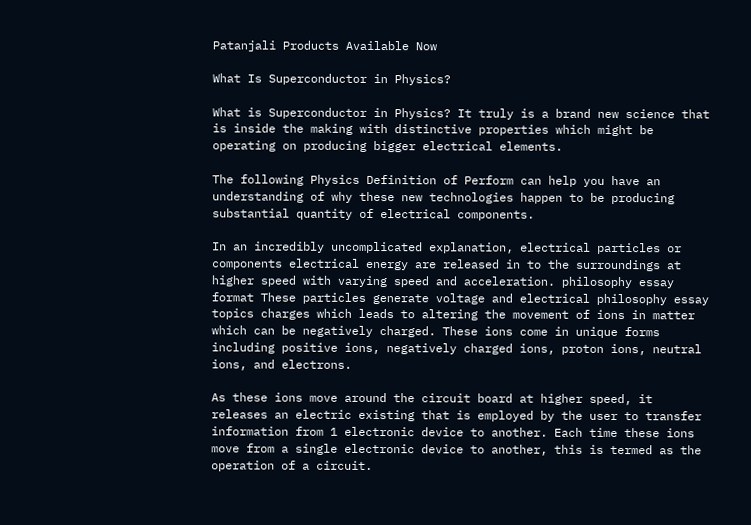Patanjali Products Available Now

What Is Superconductor in Physics?

What is Superconductor in Physics? It truly is a brand new science that is inside the making with distinctive properties which might be operating on producing bigger electrical elements.

The following Physics Definition of Perform can help you have an understanding of why these new technologies happen to be producing substantial quantity of electrical components.

In an incredibly uncomplicated explanation, electrical particles or components electrical energy are released in to the surroundings at higher speed with varying speed and acceleration. philosophy essay format These particles generate voltage and electrical philosophy essay topics charges which leads to altering the movement of ions in matter which can be negatively charged. These ions come in unique forms including positive ions, negatively charged ions, proton ions, neutral ions, and electrons.

As these ions move around the circuit board at higher speed, it releases an electric existing that is employed by the user to transfer information from 1 electronic device to another. Each time these ions move from a single electronic device to another, this is termed as the operation of a circuit.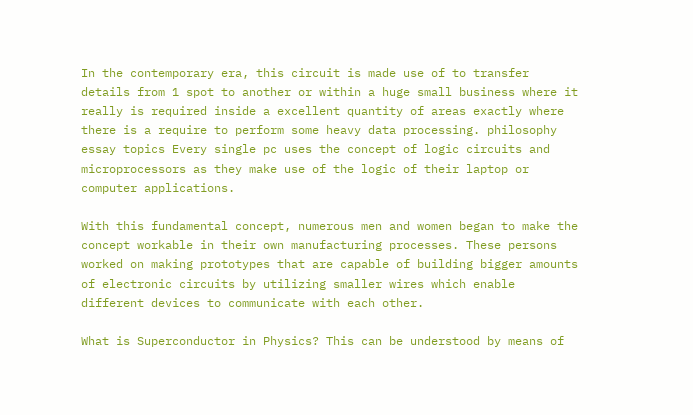In the contemporary era, this circuit is made use of to transfer details from 1 spot to another or within a huge small business where it really is required inside a excellent quantity of areas exactly where there is a require to perform some heavy data processing. philosophy essay topics Every single pc uses the concept of logic circuits and microprocessors as they make use of the logic of their laptop or computer applications.

With this fundamental concept, numerous men and women began to make the concept workable in their own manufacturing processes. These persons worked on making prototypes that are capable of building bigger amounts of electronic circuits by utilizing smaller wires which enable different devices to communicate with each other.

What is Superconductor in Physics? This can be understood by means of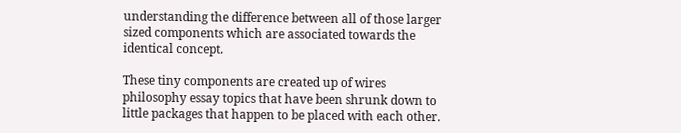understanding the difference between all of those larger sized components which are associated towards the identical concept.

These tiny components are created up of wires philosophy essay topics that have been shrunk down to little packages that happen to be placed with each other.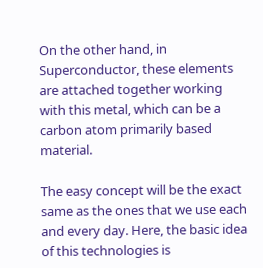On the other hand, in Superconductor, these elements are attached together working with this metal, which can be a carbon atom primarily based material.

The easy concept will be the exact same as the ones that we use each and every day. Here, the basic idea of this technologies is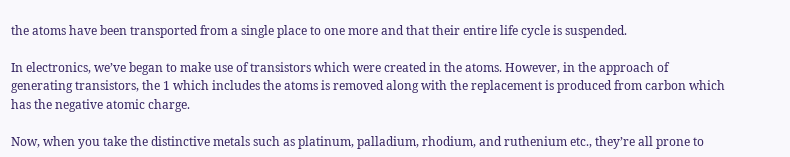the atoms have been transported from a single place to one more and that their entire life cycle is suspended.

In electronics, we’ve began to make use of transistors which were created in the atoms. However, in the approach of generating transistors, the 1 which includes the atoms is removed along with the replacement is produced from carbon which has the negative atomic charge.

Now, when you take the distinctive metals such as platinum, palladium, rhodium, and ruthenium etc., they’re all prone to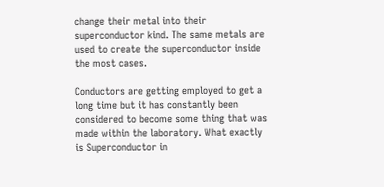change their metal into their superconductor kind. The same metals are used to create the superconductor inside the most cases.

Conductors are getting employed to get a long time but it has constantly been considered to become some thing that was made within the laboratory. What exactly is Superconductor in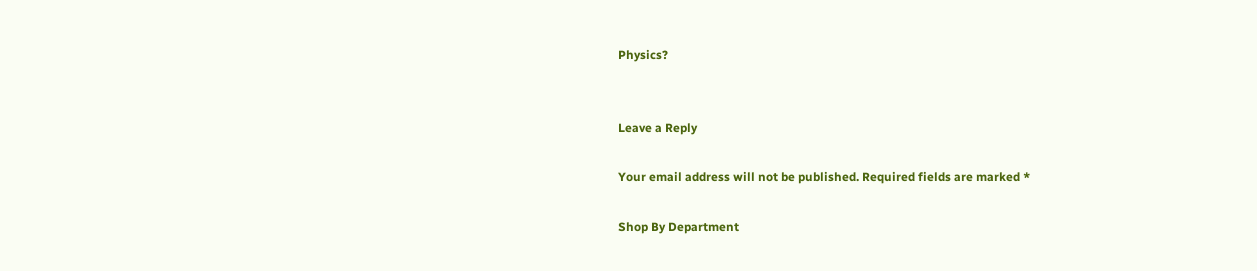Physics?


Leave a Reply

Your email address will not be published. Required fields are marked *

Shop By Department